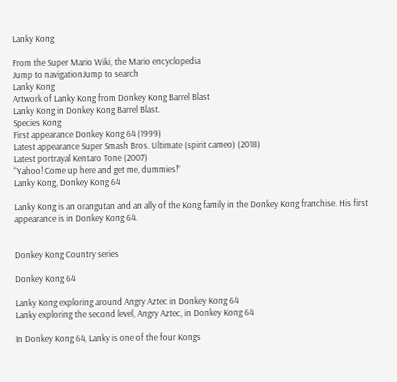Lanky Kong

From the Super Mario Wiki, the Mario encyclopedia
Jump to navigationJump to search
Lanky Kong
Artwork of Lanky Kong from Donkey Kong Barrel Blast
Lanky Kong in Donkey Kong Barrel Blast.
Species Kong
First appearance Donkey Kong 64 (1999)
Latest appearance Super Smash Bros. Ultimate (spirit cameo) (2018)
Latest portrayal Kentaro Tone (2007)
“Yahoo! Come up here and get me, dummies!”
Lanky Kong, Donkey Kong 64

Lanky Kong is an orangutan and an ally of the Kong family in the Donkey Kong franchise. His first appearance is in Donkey Kong 64.


Donkey Kong Country series

Donkey Kong 64

Lanky Kong exploring around Angry Aztec in Donkey Kong 64
Lanky exploring the second level, Angry Aztec, in Donkey Kong 64

In Donkey Kong 64, Lanky is one of the four Kongs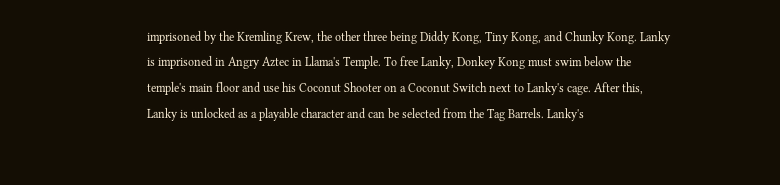imprisoned by the Kremling Krew, the other three being Diddy Kong, Tiny Kong, and Chunky Kong. Lanky is imprisoned in Angry Aztec in Llama's Temple. To free Lanky, Donkey Kong must swim below the temple's main floor and use his Coconut Shooter on a Coconut Switch next to Lanky's cage. After this, Lanky is unlocked as a playable character and can be selected from the Tag Barrels. Lanky's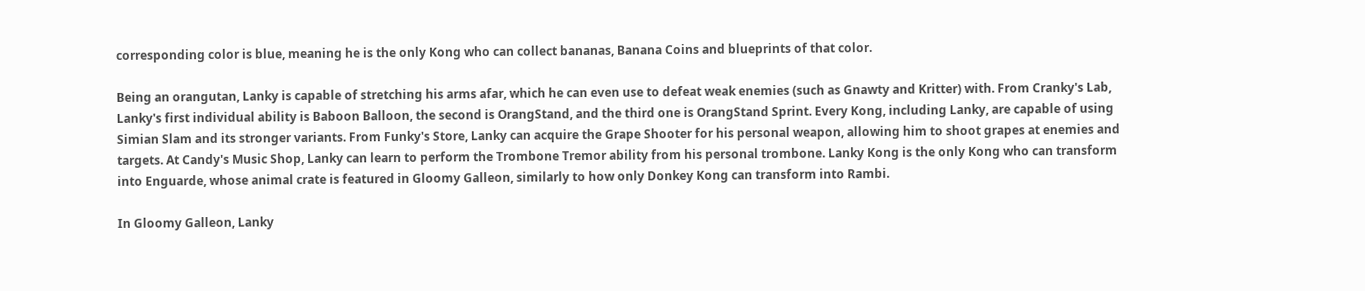corresponding color is blue, meaning he is the only Kong who can collect bananas, Banana Coins and blueprints of that color.

Being an orangutan, Lanky is capable of stretching his arms afar, which he can even use to defeat weak enemies (such as Gnawty and Kritter) with. From Cranky's Lab, Lanky's first individual ability is Baboon Balloon, the second is OrangStand, and the third one is OrangStand Sprint. Every Kong, including Lanky, are capable of using Simian Slam and its stronger variants. From Funky's Store, Lanky can acquire the Grape Shooter for his personal weapon, allowing him to shoot grapes at enemies and targets. At Candy's Music Shop, Lanky can learn to perform the Trombone Tremor ability from his personal trombone. Lanky Kong is the only Kong who can transform into Enguarde, whose animal crate is featured in Gloomy Galleon, similarly to how only Donkey Kong can transform into Rambi.

In Gloomy Galleon, Lanky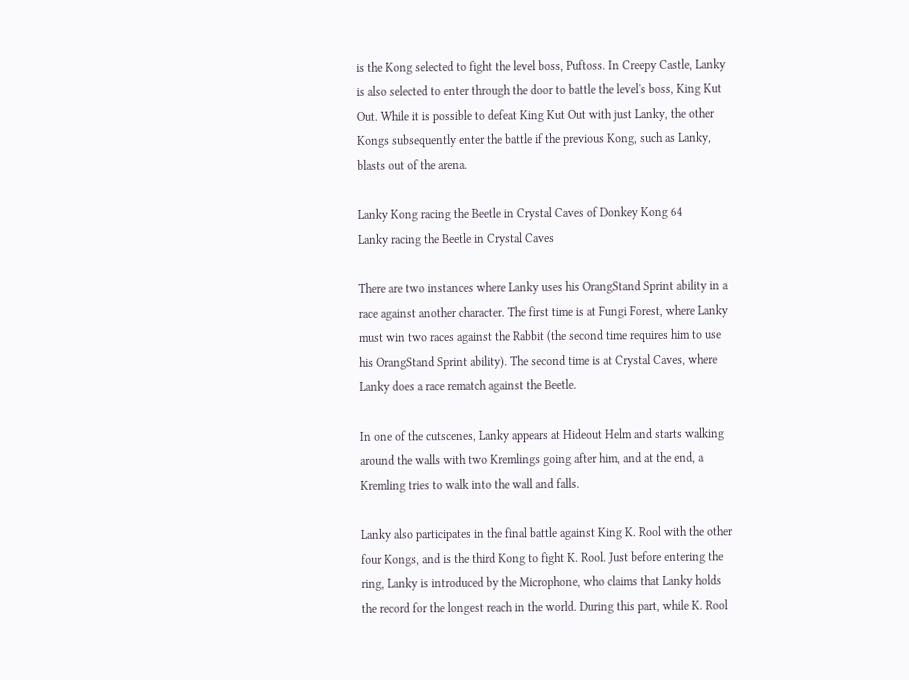is the Kong selected to fight the level boss, Puftoss. In Creepy Castle, Lanky is also selected to enter through the door to battle the level's boss, King Kut Out. While it is possible to defeat King Kut Out with just Lanky, the other Kongs subsequently enter the battle if the previous Kong, such as Lanky, blasts out of the arena.

Lanky Kong racing the Beetle in Crystal Caves of Donkey Kong 64
Lanky racing the Beetle in Crystal Caves

There are two instances where Lanky uses his OrangStand Sprint ability in a race against another character. The first time is at Fungi Forest, where Lanky must win two races against the Rabbit (the second time requires him to use his OrangStand Sprint ability). The second time is at Crystal Caves, where Lanky does a race rematch against the Beetle.

In one of the cutscenes, Lanky appears at Hideout Helm and starts walking around the walls with two Kremlings going after him, and at the end, a Kremling tries to walk into the wall and falls.

Lanky also participates in the final battle against King K. Rool with the other four Kongs, and is the third Kong to fight K. Rool. Just before entering the ring, Lanky is introduced by the Microphone, who claims that Lanky holds the record for the longest reach in the world. During this part, while K. Rool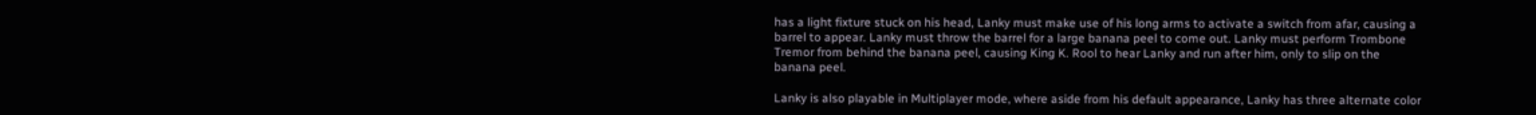has a light fixture stuck on his head, Lanky must make use of his long arms to activate a switch from afar, causing a barrel to appear. Lanky must throw the barrel for a large banana peel to come out. Lanky must perform Trombone Tremor from behind the banana peel, causing King K. Rool to hear Lanky and run after him, only to slip on the banana peel.

Lanky is also playable in Multiplayer mode, where aside from his default appearance, Lanky has three alternate color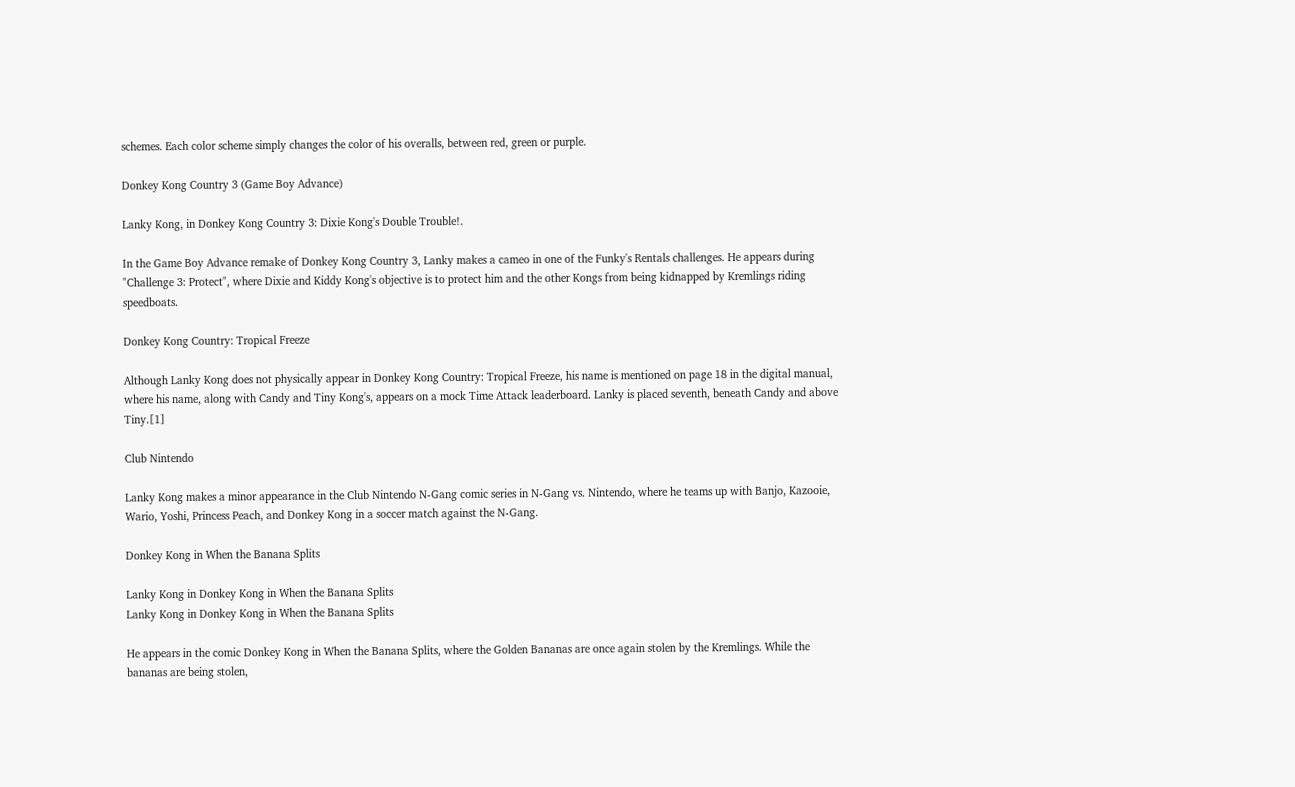schemes. Each color scheme simply changes the color of his overalls, between red, green or purple.

Donkey Kong Country 3 (Game Boy Advance)

Lanky Kong, in Donkey Kong Country 3: Dixie Kong's Double Trouble!.

In the Game Boy Advance remake of Donkey Kong Country 3, Lanky makes a cameo in one of the Funky's Rentals challenges. He appears during "Challenge 3: Protect", where Dixie and Kiddy Kong's objective is to protect him and the other Kongs from being kidnapped by Kremlings riding speedboats.

Donkey Kong Country: Tropical Freeze

Although Lanky Kong does not physically appear in Donkey Kong Country: Tropical Freeze, his name is mentioned on page 18 in the digital manual, where his name, along with Candy and Tiny Kong's, appears on a mock Time Attack leaderboard. Lanky is placed seventh, beneath Candy and above Tiny.[1]

Club Nintendo

Lanky Kong makes a minor appearance in the Club Nintendo N-Gang comic series in N-Gang vs. Nintendo, where he teams up with Banjo, Kazooie, Wario, Yoshi, Princess Peach, and Donkey Kong in a soccer match against the N-Gang.

Donkey Kong in When the Banana Splits

Lanky Kong in Donkey Kong in When the Banana Splits
Lanky Kong in Donkey Kong in When the Banana Splits

He appears in the comic Donkey Kong in When the Banana Splits, where the Golden Bananas are once again stolen by the Kremlings. While the bananas are being stolen,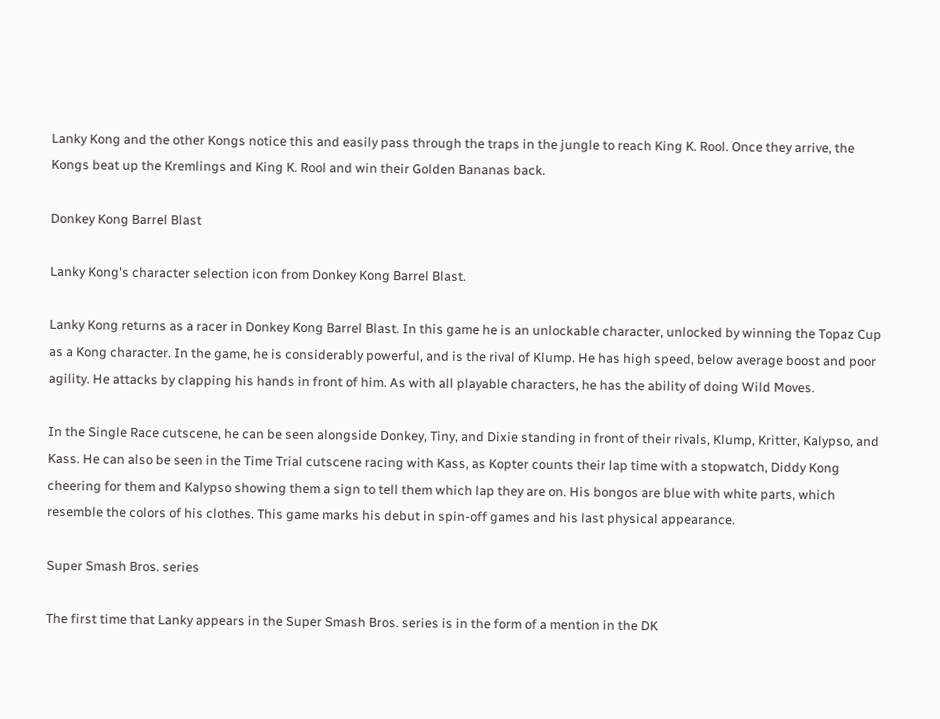Lanky Kong and the other Kongs notice this and easily pass through the traps in the jungle to reach King K. Rool. Once they arrive, the Kongs beat up the Kremlings and King K. Rool and win their Golden Bananas back.

Donkey Kong Barrel Blast

Lanky Kong's character selection icon from Donkey Kong Barrel Blast.

Lanky Kong returns as a racer in Donkey Kong Barrel Blast. In this game he is an unlockable character, unlocked by winning the Topaz Cup as a Kong character. In the game, he is considerably powerful, and is the rival of Klump. He has high speed, below average boost and poor agility. He attacks by clapping his hands in front of him. As with all playable characters, he has the ability of doing Wild Moves.

In the Single Race cutscene, he can be seen alongside Donkey, Tiny, and Dixie standing in front of their rivals, Klump, Kritter, Kalypso, and Kass. He can also be seen in the Time Trial cutscene racing with Kass, as Kopter counts their lap time with a stopwatch, Diddy Kong cheering for them and Kalypso showing them a sign to tell them which lap they are on. His bongos are blue with white parts, which resemble the colors of his clothes. This game marks his debut in spin-off games and his last physical appearance.

Super Smash Bros. series

The first time that Lanky appears in the Super Smash Bros. series is in the form of a mention in the DK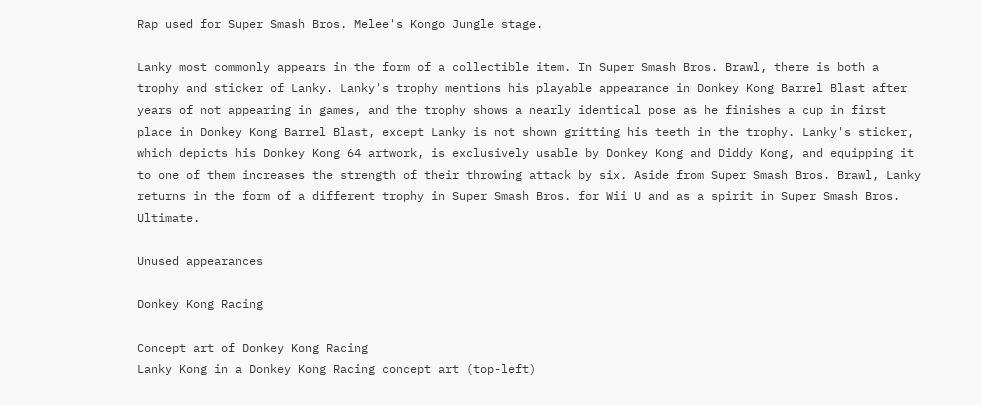Rap used for Super Smash Bros. Melee's Kongo Jungle stage.

Lanky most commonly appears in the form of a collectible item. In Super Smash Bros. Brawl, there is both a trophy and sticker of Lanky. Lanky's trophy mentions his playable appearance in Donkey Kong Barrel Blast after years of not appearing in games, and the trophy shows a nearly identical pose as he finishes a cup in first place in Donkey Kong Barrel Blast, except Lanky is not shown gritting his teeth in the trophy. Lanky's sticker, which depicts his Donkey Kong 64 artwork, is exclusively usable by Donkey Kong and Diddy Kong, and equipping it to one of them increases the strength of their throwing attack by six. Aside from Super Smash Bros. Brawl, Lanky returns in the form of a different trophy in Super Smash Bros. for Wii U and as a spirit in Super Smash Bros. Ultimate.

Unused appearances

Donkey Kong Racing

Concept art of Donkey Kong Racing
Lanky Kong in a Donkey Kong Racing concept art (top-left)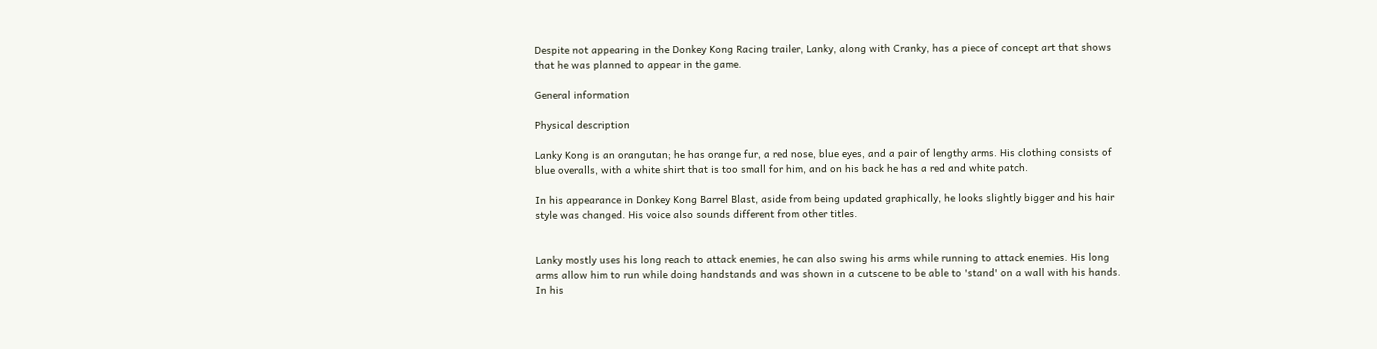Despite not appearing in the Donkey Kong Racing trailer, Lanky, along with Cranky, has a piece of concept art that shows that he was planned to appear in the game.

General information

Physical description

Lanky Kong is an orangutan; he has orange fur, a red nose, blue eyes, and a pair of lengthy arms. His clothing consists of blue overalls, with a white shirt that is too small for him, and on his back he has a red and white patch.

In his appearance in Donkey Kong Barrel Blast, aside from being updated graphically, he looks slightly bigger and his hair style was changed. His voice also sounds different from other titles.


Lanky mostly uses his long reach to attack enemies, he can also swing his arms while running to attack enemies. His long arms allow him to run while doing handstands and was shown in a cutscene to be able to 'stand' on a wall with his hands. In his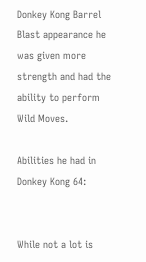Donkey Kong Barrel Blast appearance he was given more strength and had the ability to perform Wild Moves.

Abilities he had in Donkey Kong 64:


While not a lot is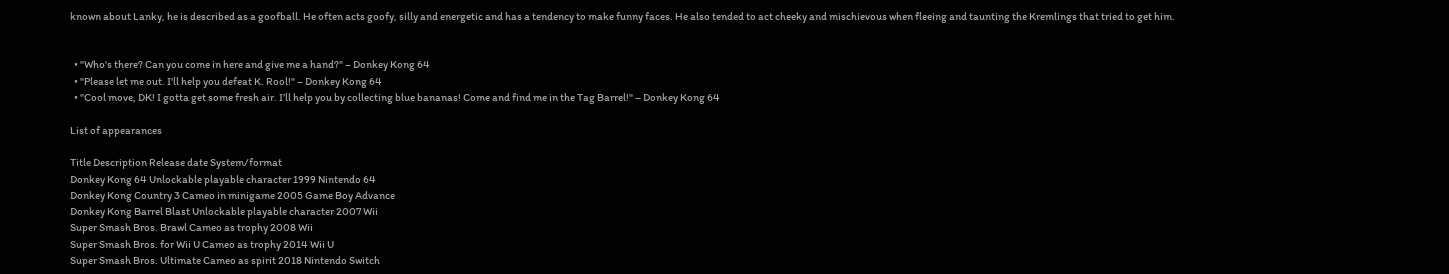known about Lanky, he is described as a goofball. He often acts goofy, silly and energetic and has a tendency to make funny faces. He also tended to act cheeky and mischievous when fleeing and taunting the Kremlings that tried to get him.


  • "Who's there? Can you come in here and give me a hand?" – Donkey Kong 64
  • "Please let me out. I'll help you defeat K. Rool!" – Donkey Kong 64
  • "Cool move, DK! I gotta get some fresh air. I’ll help you by collecting blue bananas! Come and find me in the Tag Barrel!" – Donkey Kong 64

List of appearances

Title Description Release date System/format
Donkey Kong 64 Unlockable playable character 1999 Nintendo 64
Donkey Kong Country 3 Cameo in minigame 2005 Game Boy Advance
Donkey Kong Barrel Blast Unlockable playable character 2007 Wii
Super Smash Bros. Brawl Cameo as trophy 2008 Wii
Super Smash Bros. for Wii U Cameo as trophy 2014 Wii U
Super Smash Bros. Ultimate Cameo as spirit 2018 Nintendo Switch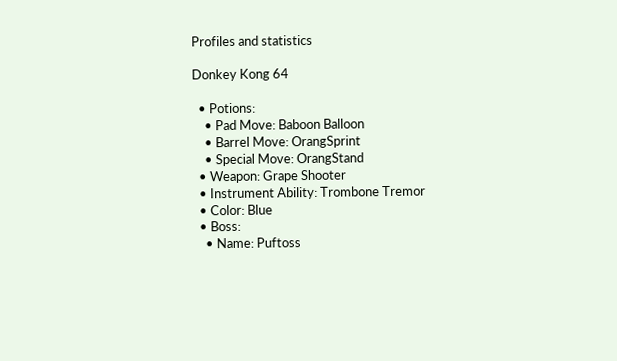Profiles and statistics

Donkey Kong 64

  • Potions:
    • Pad Move: Baboon Balloon
    • Barrel Move: OrangSprint
    • Special Move: OrangStand
  • Weapon: Grape Shooter
  • Instrument Ability: Trombone Tremor
  • Color: Blue
  • Boss:
    • Name: Puftoss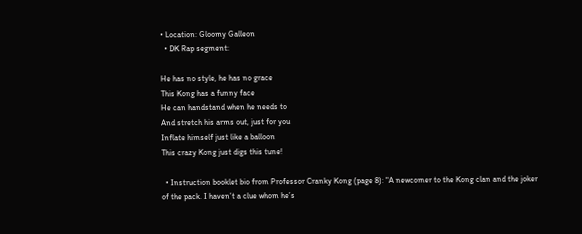• Location: Gloomy Galleon
  • DK Rap segment:

He has no style, he has no grace
This Kong has a funny face
He can handstand when he needs to
And stretch his arms out, just for you
Inflate himself just like a balloon
This crazy Kong just digs this tune!

  • Instruction booklet bio from Professor Cranky Kong (page 8): "A newcomer to the Kong clan and the joker of the pack. I haven’t a clue whom he’s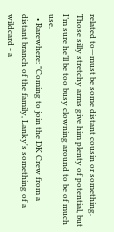related to—must be some distant cousin or something. Those silly stretchy arms give him plenty of potential, but I’m sure he’ll be too busy clowning around to be of much use.
  • Rarewhere: "Coming to join the DK Crew from a distant branch of the family, Lanky's something of a wildcard - a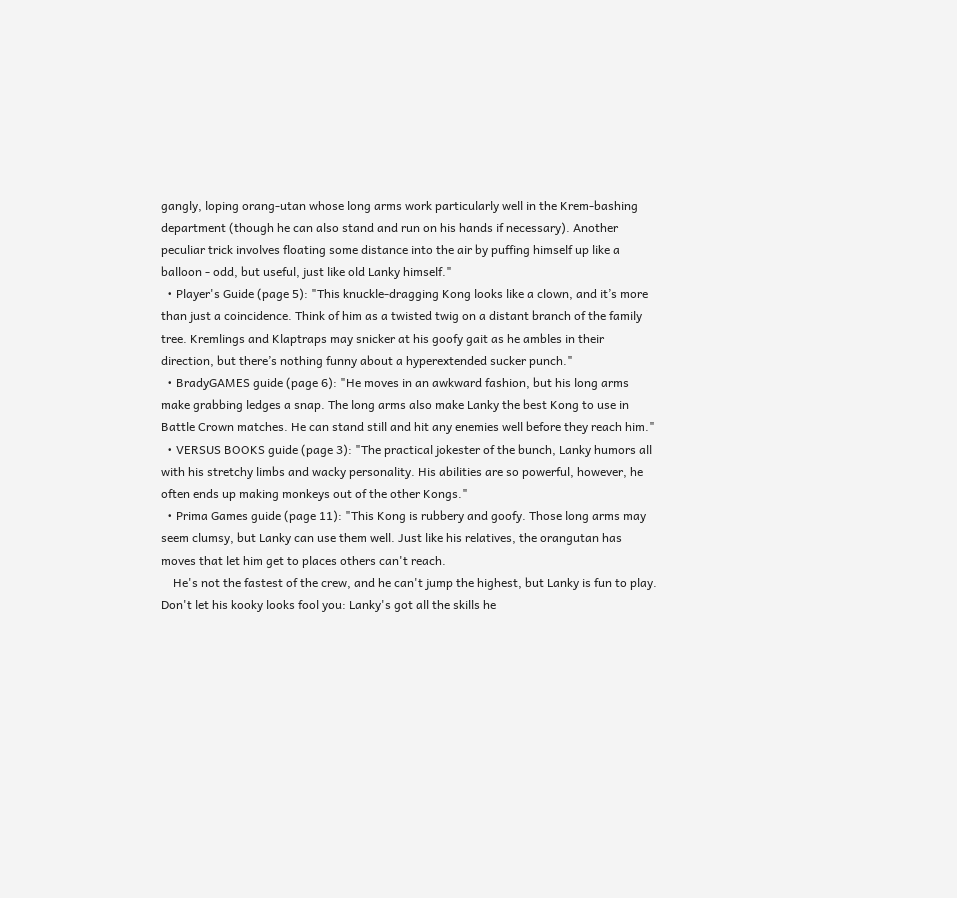gangly, loping orang-utan whose long arms work particularly well in the Krem-bashing department (though he can also stand and run on his hands if necessary). Another peculiar trick involves floating some distance into the air by puffing himself up like a balloon - odd, but useful, just like old Lanky himself."
  • Player's Guide (page 5): "This knuckle-dragging Kong looks like a clown, and it’s more than just a coincidence. Think of him as a twisted twig on a distant branch of the family tree. Kremlings and Klaptraps may snicker at his goofy gait as he ambles in their direction, but there’s nothing funny about a hyperextended sucker punch."
  • BradyGAMES guide (page 6): "He moves in an awkward fashion, but his long arms make grabbing ledges a snap. The long arms also make Lanky the best Kong to use in Battle Crown matches. He can stand still and hit any enemies well before they reach him."
  • VERSUS BOOKS guide (page 3): "The practical jokester of the bunch, Lanky humors all with his stretchy limbs and wacky personality. His abilities are so powerful, however, he often ends up making monkeys out of the other Kongs."
  • Prima Games guide (page 11): "This Kong is rubbery and goofy. Those long arms may seem clumsy, but Lanky can use them well. Just like his relatives, the orangutan has moves that let him get to places others can't reach.
    He's not the fastest of the crew, and he can't jump the highest, but Lanky is fun to play. Don't let his kooky looks fool you: Lanky's got all the skills he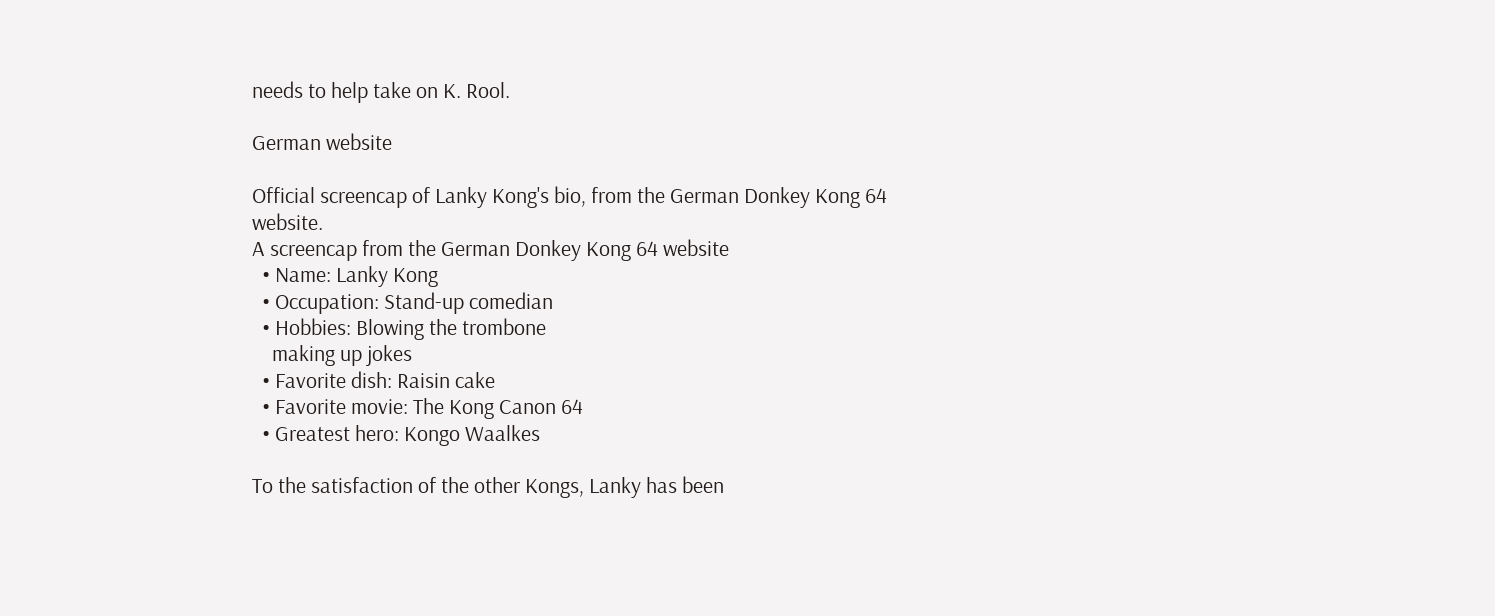needs to help take on K. Rool.

German website

Official screencap of Lanky Kong's bio, from the German Donkey Kong 64 website.
A screencap from the German Donkey Kong 64 website
  • Name: Lanky Kong
  • Occupation: Stand-up comedian
  • Hobbies: Blowing the trombone
    making up jokes
  • Favorite dish: Raisin cake
  • Favorite movie: The Kong Canon 64
  • Greatest hero: Kongo Waalkes

To the satisfaction of the other Kongs, Lanky has been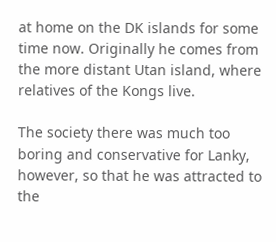at home on the DK islands for some time now. Originally he comes from the more distant Utan island, where relatives of the Kongs live.

The society there was much too boring and conservative for Lanky, however, so that he was attracted to the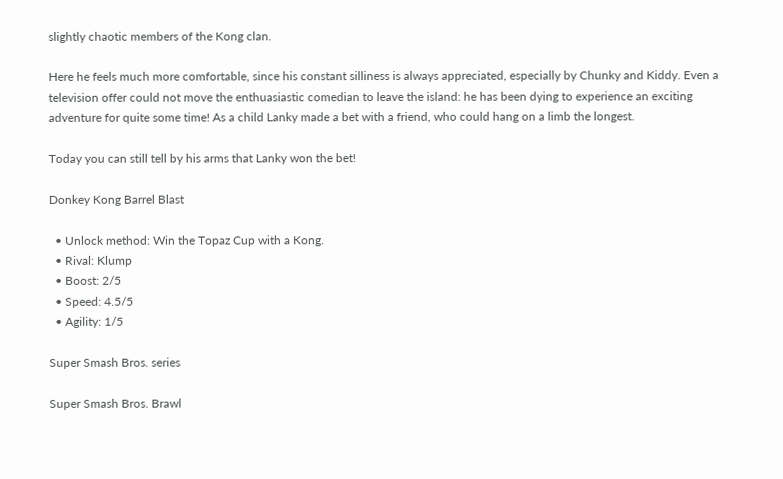slightly chaotic members of the Kong clan.

Here he feels much more comfortable, since his constant silliness is always appreciated, especially by Chunky and Kiddy. Even a television offer could not move the enthuasiastic comedian to leave the island: he has been dying to experience an exciting adventure for quite some time! As a child Lanky made a bet with a friend, who could hang on a limb the longest.

Today you can still tell by his arms that Lanky won the bet!

Donkey Kong Barrel Blast

  • Unlock method: Win the Topaz Cup with a Kong.
  • Rival: Klump
  • Boost: 2/5
  • Speed: 4.5/5
  • Agility: 1/5

Super Smash Bros. series

Super Smash Bros. Brawl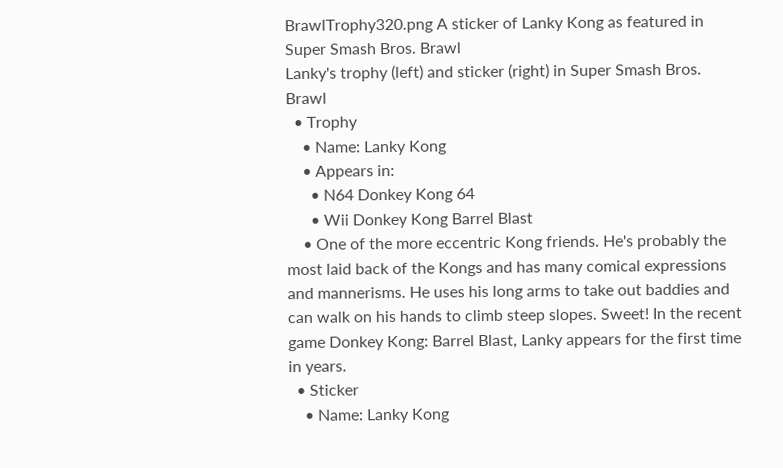BrawlTrophy320.png A sticker of Lanky Kong as featured in Super Smash Bros. Brawl
Lanky's trophy (left) and sticker (right) in Super Smash Bros. Brawl
  • Trophy
    • Name: Lanky Kong
    • Appears in:
      • N64 Donkey Kong 64
      • Wii Donkey Kong Barrel Blast
    • One of the more eccentric Kong friends. He's probably the most laid back of the Kongs and has many comical expressions and mannerisms. He uses his long arms to take out baddies and can walk on his hands to climb steep slopes. Sweet! In the recent game Donkey Kong: Barrel Blast, Lanky appears for the first time in years.
  • Sticker
    • Name: Lanky Kong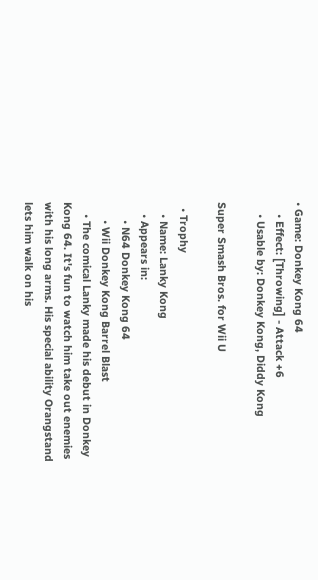• Game: Donkey Kong 64
    • Effect: [Throwing] - Attack +6
    • Usable by: Donkey Kong, Diddy Kong

Super Smash Bros. for Wii U

  • Trophy
    • Name: Lanky Kong
    • Appears in:
      • N64 Donkey Kong 64
      • Wii Donkey Kong Barrel Blast
    • The comical Lanky made his debut in Donkey Kong 64. It's fun to watch him take out enemies with his long arms. His special ability Orangstand lets him walk on his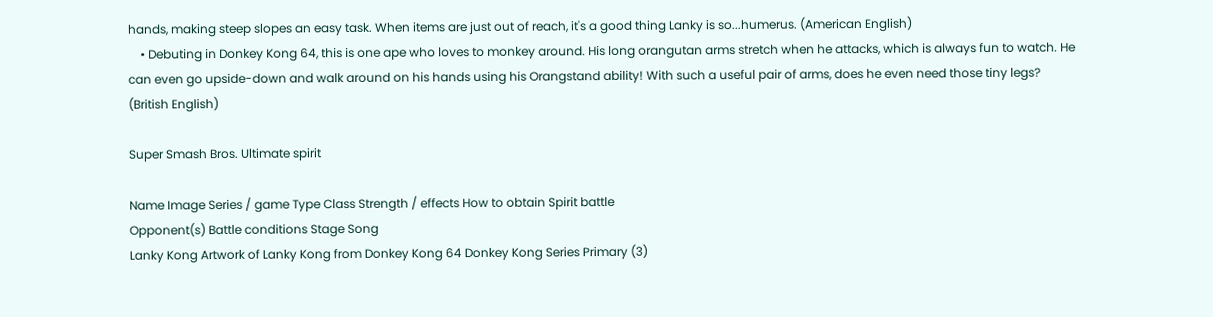hands, making steep slopes an easy task. When items are just out of reach, it's a good thing Lanky is so...humerus. (American English)
    • Debuting in Donkey Kong 64, this is one ape who loves to monkey around. His long orangutan arms stretch when he attacks, which is always fun to watch. He can even go upside-down and walk around on his hands using his Orangstand ability! With such a useful pair of arms, does he even need those tiny legs? (British English)

Super Smash Bros. Ultimate spirit

Name Image Series / game Type Class Strength / effects How to obtain Spirit battle
Opponent(s) Battle conditions Stage Song
Lanky Kong Artwork of Lanky Kong from Donkey Kong 64 Donkey Kong Series Primary (3)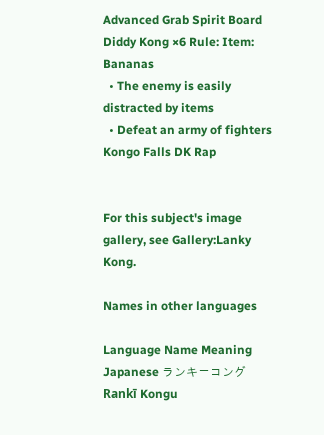Advanced Grab Spirit Board Diddy Kong ×6 Rule: Item: Bananas
  • The enemy is easily distracted by items
  • Defeat an army of fighters
Kongo Falls DK Rap


For this subject's image gallery, see Gallery:Lanky Kong.

Names in other languages

Language Name Meaning
Japanese ランキーコング
Rankī Kongu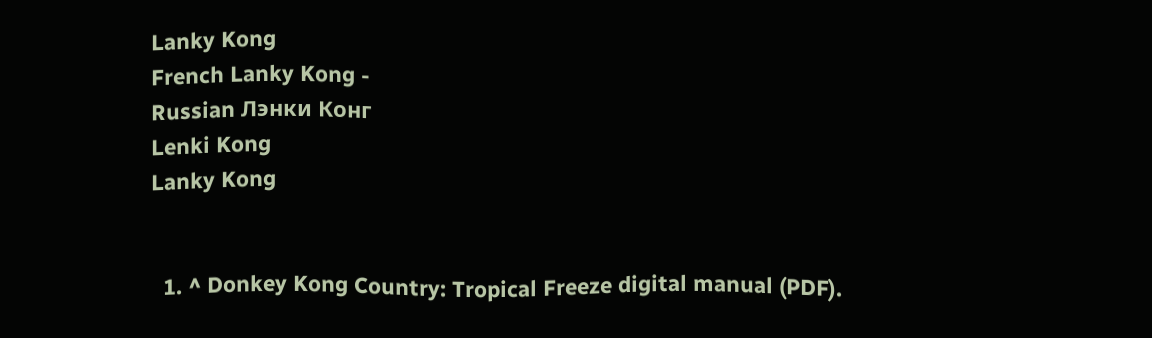Lanky Kong
French Lanky Kong -
Russian Лэнки Конг
Lenki Kong
Lanky Kong


  1. ^ Donkey Kong Country: Tropical Freeze digital manual (PDF).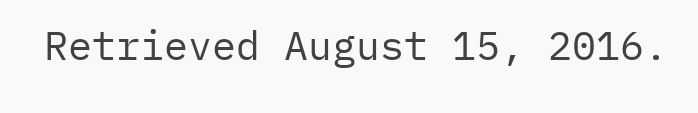Retrieved August 15, 2016.